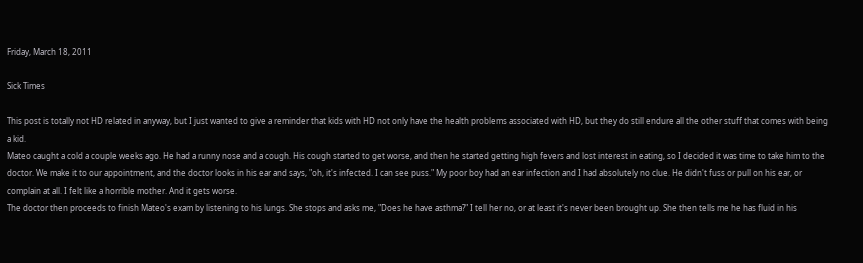Friday, March 18, 2011

Sick Times

This post is totally not HD related in anyway, but I just wanted to give a reminder that kids with HD not only have the health problems associated with HD, but they do still endure all the other stuff that comes with being a kid.
Mateo caught a cold a couple weeks ago. He had a runny nose and a cough. His cough started to get worse, and then he started getting high fevers and lost interest in eating, so I decided it was time to take him to the doctor. We make it to our appointment, and the doctor looks in his ear and says, "oh, it's infected. I can see puss." My poor boy had an ear infection and I had absolutely no clue. He didn't fuss or pull on his ear, or complain at all. I felt like a horrible mother. And it gets worse.
The doctor then proceeds to finish Mateo's exam by listening to his lungs. She stops and asks me, "Does he have asthma?" I tell her no, or at least it's never been brought up. She then tells me he has fluid in his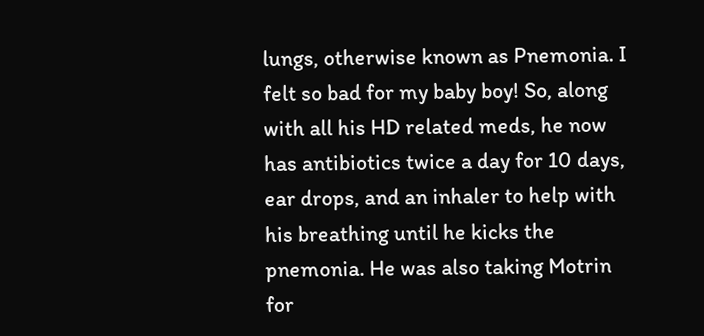lungs, otherwise known as Pnemonia. I felt so bad for my baby boy! So, along with all his HD related meds, he now has antibiotics twice a day for 10 days, ear drops, and an inhaler to help with his breathing until he kicks the pnemonia. He was also taking Motrin for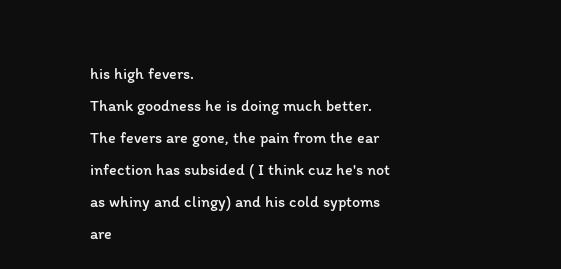his high fevers.
Thank goodness he is doing much better. The fevers are gone, the pain from the ear infection has subsided ( I think cuz he's not as whiny and clingy) and his cold syptoms are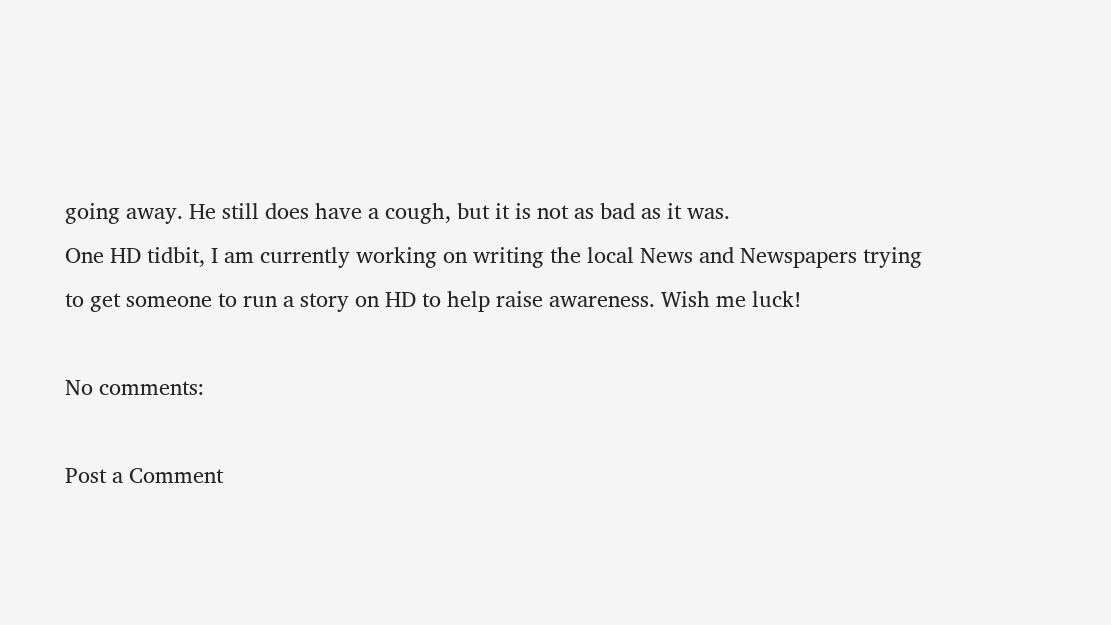going away. He still does have a cough, but it is not as bad as it was.
One HD tidbit, I am currently working on writing the local News and Newspapers trying to get someone to run a story on HD to help raise awareness. Wish me luck!

No comments:

Post a Comment